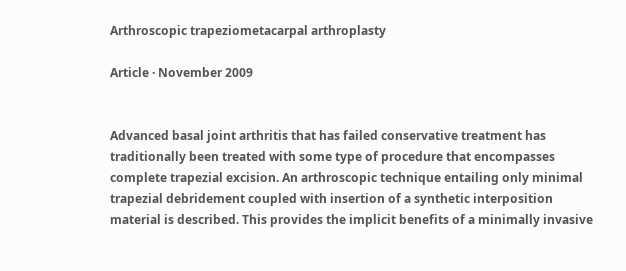Arthroscopic trapeziometacarpal arthroplasty

Article · November 2009


Advanced basal joint arthritis that has failed conservative treatment has traditionally been treated with some type of procedure that encompasses complete trapezial excision. An arthroscopic technique entailing only minimal trapezial debridement coupled with insertion of a synthetic interposition material is described. This provides the implicit benefits of a minimally invasive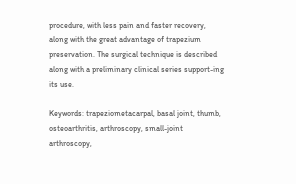procedure, with less pain and faster recovery, along with the great advantage of trapezium preservation. The surgical technique is described along with a preliminary clinical series support-ing its use.

Keywords: trapeziometacarpal, basal joint, thumb, osteoarthritis, arthroscopy, small-joint arthroscopy,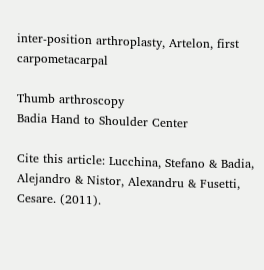inter-position arthroplasty, Artelon, first carpometacarpal

Thumb arthroscopy
Badia Hand to Shoulder Center

Cite this article: Lucchina, Stefano & Badia, Alejandro & Nistor, Alexandru & Fusetti, Cesare. (2011).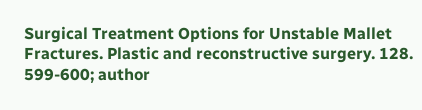Surgical Treatment Options for Unstable Mallet Fractures. Plastic and reconstructive surgery. 128. 599-600; author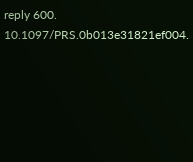reply 600. 10.1097/PRS.0b013e31821ef004.